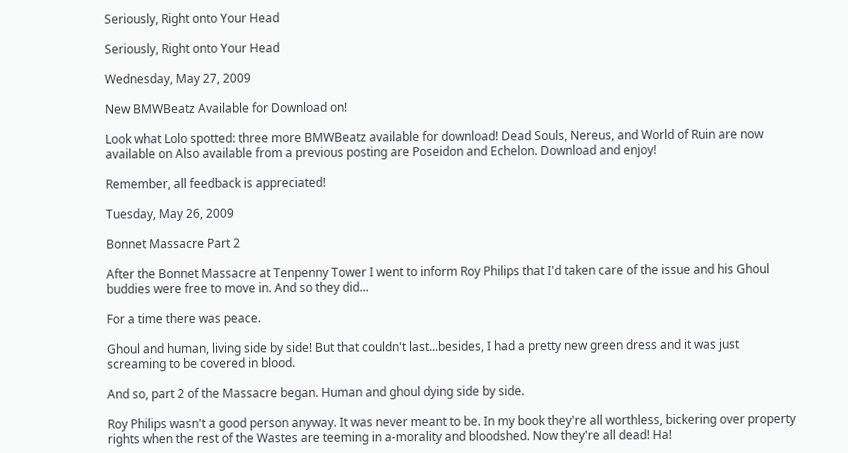Seriously, Right onto Your Head

Seriously, Right onto Your Head

Wednesday, May 27, 2009

New BMWBeatz Available for Download on!

Look what Lolo spotted: three more BMWBeatz available for download! Dead Souls, Nereus, and World of Ruin are now available on Also available from a previous posting are Poseidon and Echelon. Download and enjoy!

Remember, all feedback is appreciated!

Tuesday, May 26, 2009

Bonnet Massacre Part 2

After the Bonnet Massacre at Tenpenny Tower I went to inform Roy Philips that I'd taken care of the issue and his Ghoul buddies were free to move in. And so they did...

For a time there was peace.

Ghoul and human, living side by side! But that couldn't last...besides, I had a pretty new green dress and it was just screaming to be covered in blood.

And so, part 2 of the Massacre began. Human and ghoul dying side by side.

Roy Philips wasn't a good person anyway. It was never meant to be. In my book they're all worthless, bickering over property rights when the rest of the Wastes are teeming in a-morality and bloodshed. Now they're all dead! Ha!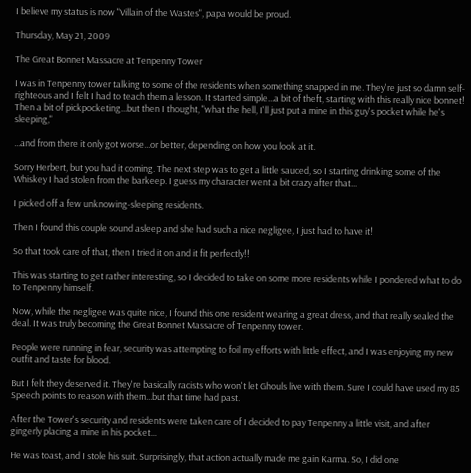I believe my status is now "Villain of the Wastes", papa would be proud.

Thursday, May 21, 2009

The Great Bonnet Massacre at Tenpenny Tower

I was in Tenpenny tower talking to some of the residents when something snapped in me. They're just so damn self-righteous and I felt I had to teach them a lesson. It started simple...a bit of theft, starting with this really nice bonnet! Then a bit of pickpocketing...but then I thought, "what the hell, I'll just put a mine in this guy's pocket while he's sleeping,"

...and from there it only got worse...or better, depending on how you look at it.

Sorry Herbert, but you had it coming. The next step was to get a little sauced, so I starting drinking some of the Whiskey I had stolen from the barkeep. I guess my character went a bit crazy after that...

I picked off a few unknowing-sleeping residents.

Then I found this couple sound asleep and she had such a nice negligee, I just had to have it!

So that took care of that, then I tried it on and it fit perfectly!!

This was starting to get rather interesting, so I decided to take on some more residents while I pondered what to do to Tenpenny himself.

Now, while the negligee was quite nice, I found this one resident wearing a great dress, and that really sealed the deal. It was truly becoming the Great Bonnet Massacre of Tenpenny tower.

People were running in fear, security was attempting to foil my efforts with little effect, and I was enjoying my new outfit and taste for blood.

But I felt they deserved it. They're basically racists who won't let Ghouls live with them. Sure I could have used my 85 Speech points to reason with them...but that time had past.

After the Tower's security and residents were taken care of I decided to pay Tenpenny a little visit, and after gingerly placing a mine in his pocket...

He was toast, and I stole his suit. Surprisingly, that action actually made me gain Karma. So, I did one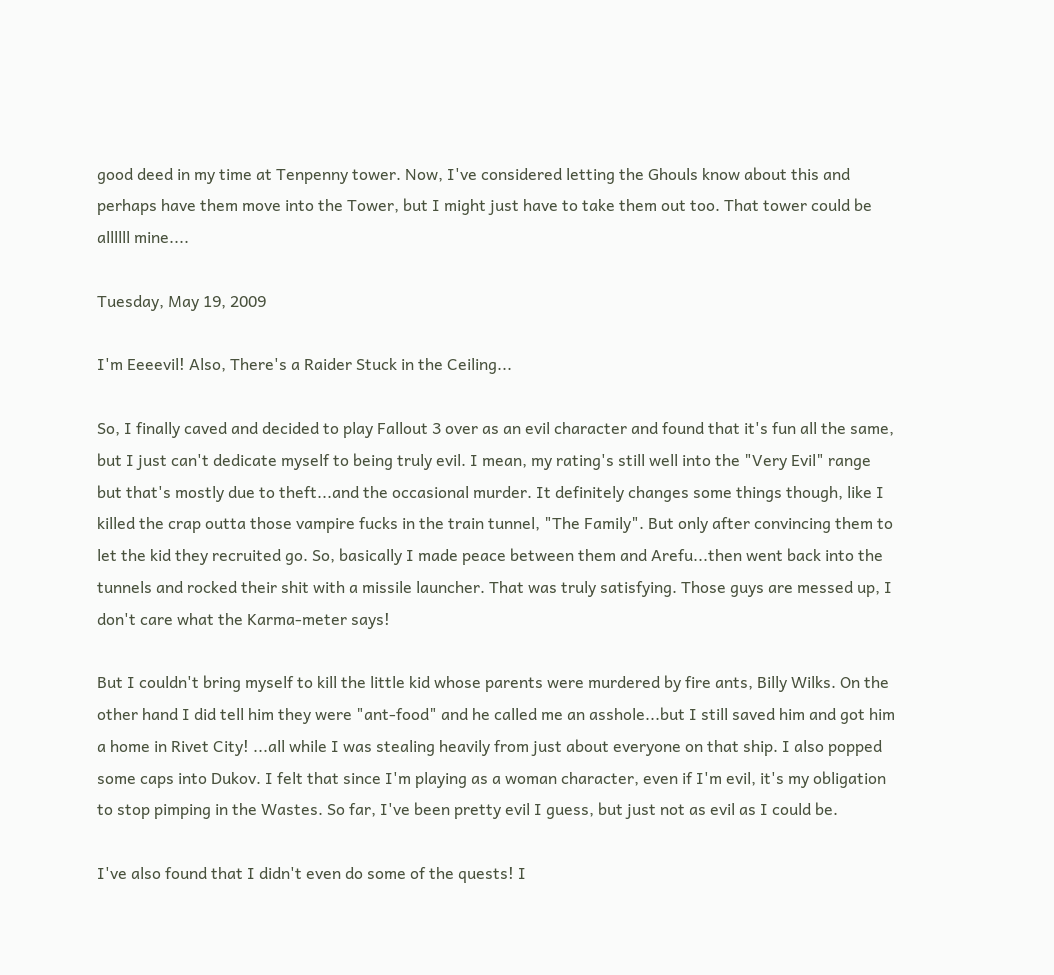good deed in my time at Tenpenny tower. Now, I've considered letting the Ghouls know about this and perhaps have them move into the Tower, but I might just have to take them out too. That tower could be allllll mine....

Tuesday, May 19, 2009

I'm Eeeevil! Also, There's a Raider Stuck in the Ceiling...

So, I finally caved and decided to play Fallout 3 over as an evil character and found that it's fun all the same, but I just can't dedicate myself to being truly evil. I mean, my rating's still well into the "Very Evil" range but that's mostly due to theft...and the occasional murder. It definitely changes some things though, like I killed the crap outta those vampire fucks in the train tunnel, "The Family". But only after convincing them to let the kid they recruited go. So, basically I made peace between them and Arefu...then went back into the tunnels and rocked their shit with a missile launcher. That was truly satisfying. Those guys are messed up, I don't care what the Karma-meter says!

But I couldn't bring myself to kill the little kid whose parents were murdered by fire ants, Billy Wilks. On the other hand I did tell him they were "ant-food" and he called me an asshole...but I still saved him and got him a home in Rivet City! ...all while I was stealing heavily from just about everyone on that ship. I also popped some caps into Dukov. I felt that since I'm playing as a woman character, even if I'm evil, it's my obligation to stop pimping in the Wastes. So far, I've been pretty evil I guess, but just not as evil as I could be.

I've also found that I didn't even do some of the quests! I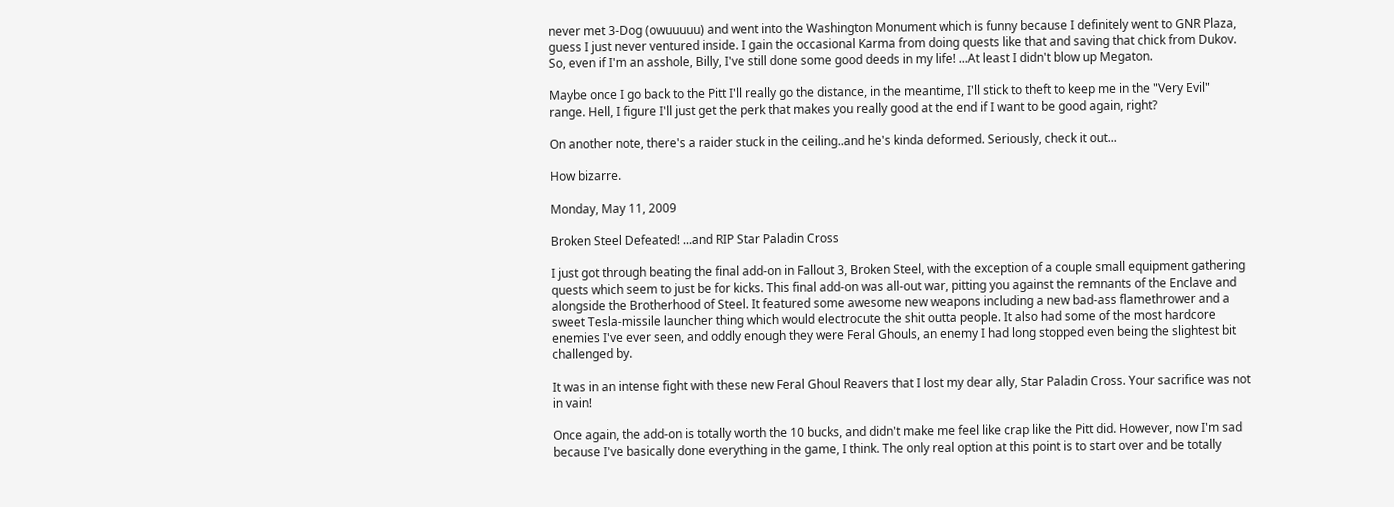never met 3-Dog (owuuuuu) and went into the Washington Monument which is funny because I definitely went to GNR Plaza, guess I just never ventured inside. I gain the occasional Karma from doing quests like that and saving that chick from Dukov. So, even if I'm an asshole, Billy, I've still done some good deeds in my life! ...At least I didn't blow up Megaton.

Maybe once I go back to the Pitt I'll really go the distance, in the meantime, I'll stick to theft to keep me in the "Very Evil" range. Hell, I figure I'll just get the perk that makes you really good at the end if I want to be good again, right?

On another note, there's a raider stuck in the ceiling..and he's kinda deformed. Seriously, check it out...

How bizarre.

Monday, May 11, 2009

Broken Steel Defeated! ...and RIP Star Paladin Cross

I just got through beating the final add-on in Fallout 3, Broken Steel, with the exception of a couple small equipment gathering quests which seem to just be for kicks. This final add-on was all-out war, pitting you against the remnants of the Enclave and alongside the Brotherhood of Steel. It featured some awesome new weapons including a new bad-ass flamethrower and a sweet Tesla-missile launcher thing which would electrocute the shit outta people. It also had some of the most hardcore enemies I've ever seen, and oddly enough they were Feral Ghouls, an enemy I had long stopped even being the slightest bit challenged by.

It was in an intense fight with these new Feral Ghoul Reavers that I lost my dear ally, Star Paladin Cross. Your sacrifice was not in vain!

Once again, the add-on is totally worth the 10 bucks, and didn't make me feel like crap like the Pitt did. However, now I'm sad because I've basically done everything in the game, I think. The only real option at this point is to start over and be totally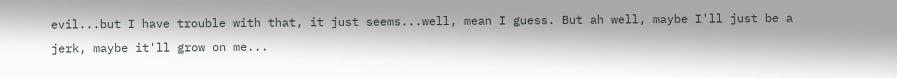evil...but I have trouble with that, it just seems...well, mean I guess. But ah well, maybe I'll just be a jerk, maybe it'll grow on me...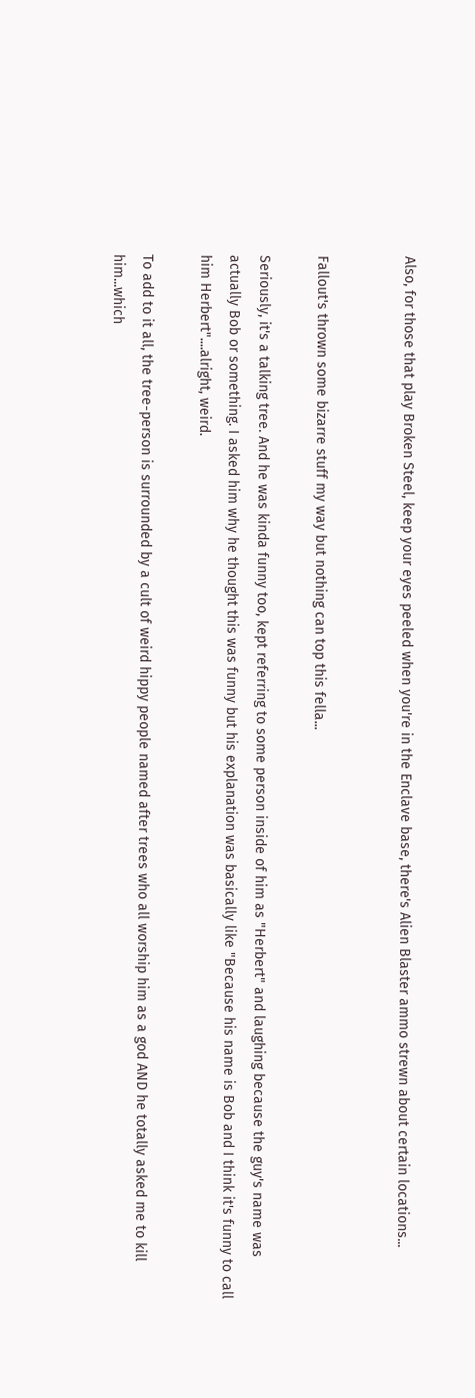Also, for those that play Broken Steel, keep your eyes peeled when you're in the Enclave base, there's Alien Blaster ammo strewn about certain locations...


Fallout's thrown some bizarre stuff my way but nothing can top this fella...

Seriously, it's a talking tree. And he was kinda funny too, kept referring to some person inside of him as "Herbert" and laughing because the guy's name was actually Bob or something. I asked him why he thought this was funny but his explanation was basically like "Because his name is Bob and I think it's funny to call him Herbert"....alright, weird.

To add to it all, the tree-person is surrounded by a cult of weird hippy people named after trees who all worship him as a god AND he totally asked me to kill him...which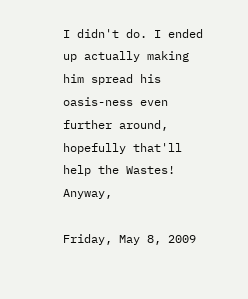I didn't do. I ended up actually making him spread his oasis-ness even further around, hopefully that'll help the Wastes! Anyway,

Friday, May 8, 2009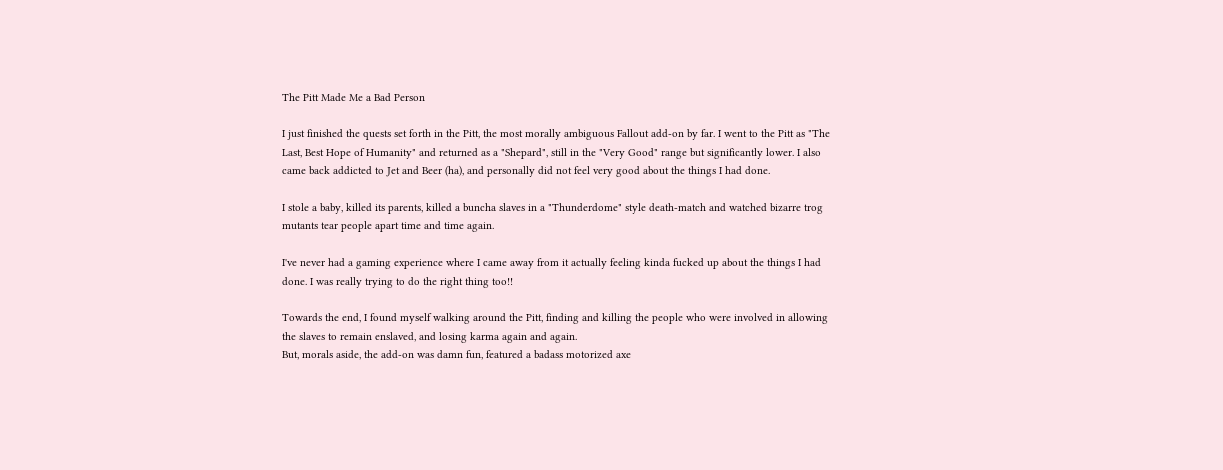The Pitt Made Me a Bad Person

I just finished the quests set forth in the Pitt, the most morally ambiguous Fallout add-on by far. I went to the Pitt as "The Last, Best Hope of Humanity" and returned as a "Shepard", still in the "Very Good" range but significantly lower. I also came back addicted to Jet and Beer (ha), and personally did not feel very good about the things I had done.

I stole a baby, killed its parents, killed a buncha slaves in a "Thunderdome" style death-match and watched bizarre trog mutants tear people apart time and time again.

I've never had a gaming experience where I came away from it actually feeling kinda fucked up about the things I had done. I was really trying to do the right thing too!!

Towards the end, I found myself walking around the Pitt, finding and killing the people who were involved in allowing the slaves to remain enslaved, and losing karma again and again.
But, morals aside, the add-on was damn fun, featured a badass motorized axe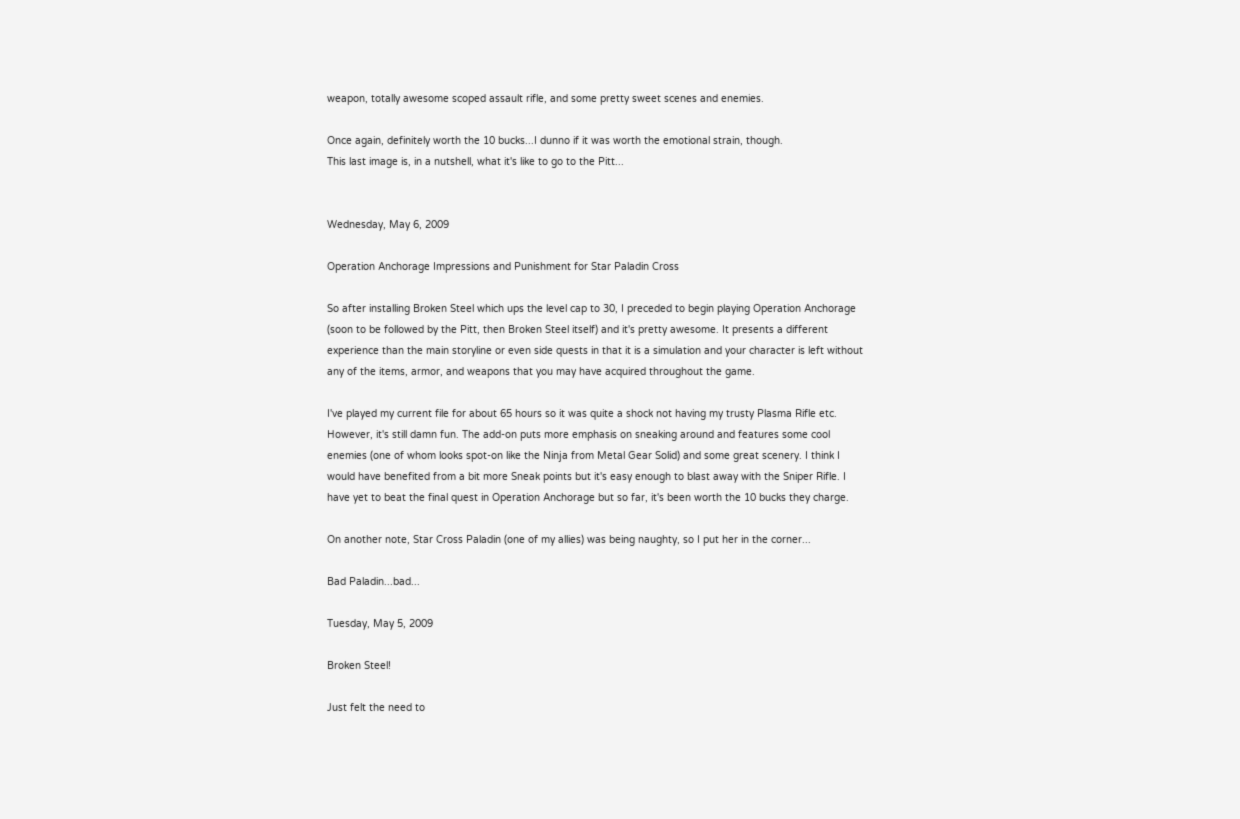weapon, totally awesome scoped assault rifle, and some pretty sweet scenes and enemies.

Once again, definitely worth the 10 bucks...I dunno if it was worth the emotional strain, though.
This last image is, in a nutshell, what it's like to go to the Pitt...


Wednesday, May 6, 2009

Operation Anchorage Impressions and Punishment for Star Paladin Cross

So after installing Broken Steel which ups the level cap to 30, I preceded to begin playing Operation Anchorage (soon to be followed by the Pitt, then Broken Steel itself) and it's pretty awesome. It presents a different experience than the main storyline or even side quests in that it is a simulation and your character is left without any of the items, armor, and weapons that you may have acquired throughout the game.

I've played my current file for about 65 hours so it was quite a shock not having my trusty Plasma Rifle etc. However, it's still damn fun. The add-on puts more emphasis on sneaking around and features some cool enemies (one of whom looks spot-on like the Ninja from Metal Gear Solid) and some great scenery. I think I would have benefited from a bit more Sneak points but it's easy enough to blast away with the Sniper Rifle. I have yet to beat the final quest in Operation Anchorage but so far, it's been worth the 10 bucks they charge.

On another note, Star Cross Paladin (one of my allies) was being naughty, so I put her in the corner...

Bad Paladin...bad...

Tuesday, May 5, 2009

Broken Steel!

Just felt the need to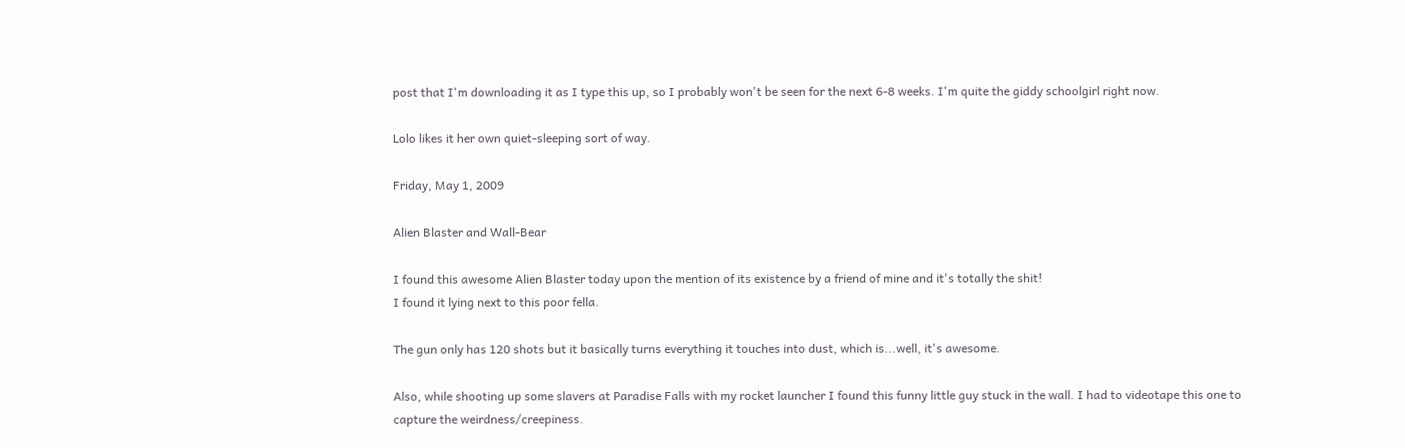post that I'm downloading it as I type this up, so I probably won't be seen for the next 6-8 weeks. I'm quite the giddy schoolgirl right now.

Lolo likes it her own quiet-sleeping sort of way.

Friday, May 1, 2009

Alien Blaster and Wall-Bear

I found this awesome Alien Blaster today upon the mention of its existence by a friend of mine and it's totally the shit!
I found it lying next to this poor fella.

The gun only has 120 shots but it basically turns everything it touches into dust, which is...well, it's awesome.

Also, while shooting up some slavers at Paradise Falls with my rocket launcher I found this funny little guy stuck in the wall. I had to videotape this one to capture the weirdness/creepiness.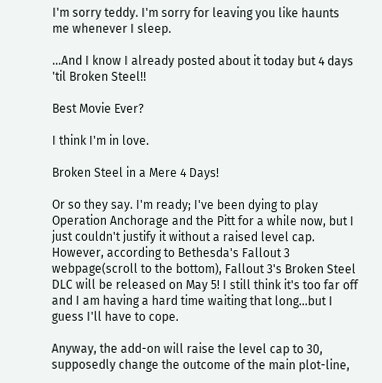I'm sorry teddy. I'm sorry for leaving you like haunts me whenever I sleep.

...And I know I already posted about it today but 4 days 'til Broken Steel!!

Best Movie Ever?

I think I'm in love.

Broken Steel in a Mere 4 Days!

Or so they say. I'm ready; I've been dying to play Operation Anchorage and the Pitt for a while now, but I just couldn't justify it without a raised level cap. However, according to Bethesda's Fallout 3 webpage(scroll to the bottom), Fallout 3's Broken Steel DLC will be released on May 5! I still think it's too far off and I am having a hard time waiting that long...but I guess I'll have to cope.

Anyway, the add-on will raise the level cap to 30, supposedly change the outcome of the main plot-line,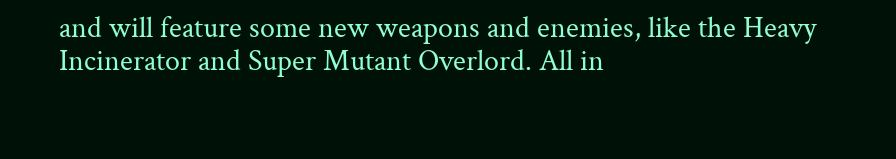and will feature some new weapons and enemies, like the Heavy Incinerator and Super Mutant Overlord. All in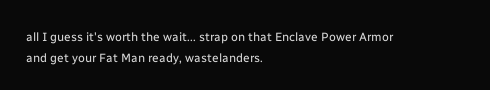all I guess it's worth the wait... strap on that Enclave Power Armor and get your Fat Man ready, wastelanders.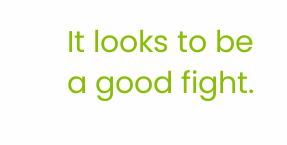It looks to be a good fight.